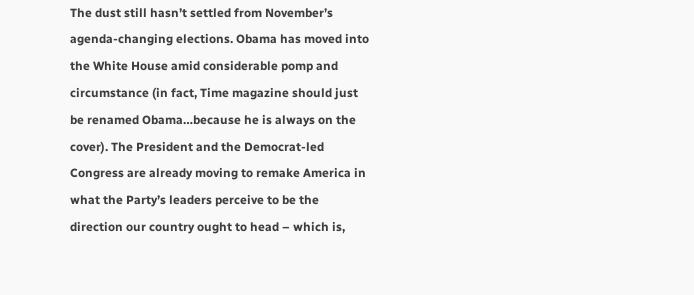The dust still hasn’t settled from November’s agenda-changing elections. Obama has moved into the White House amid considerable pomp and circumstance (in fact, Time magazine should just be renamed Obama…because he is always on the cover). The President and the Democrat-led Congress are already moving to remake America in what the Party’s leaders perceive to be the direction our country ought to head – which is,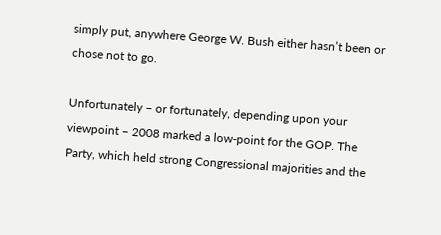simply put, anywhere George W. Bush either hasn’t been or chose not to go.

Unfortunately – or fortunately, depending upon your viewpoint – 2008 marked a low-point for the GOP. The Party, which held strong Congressional majorities and the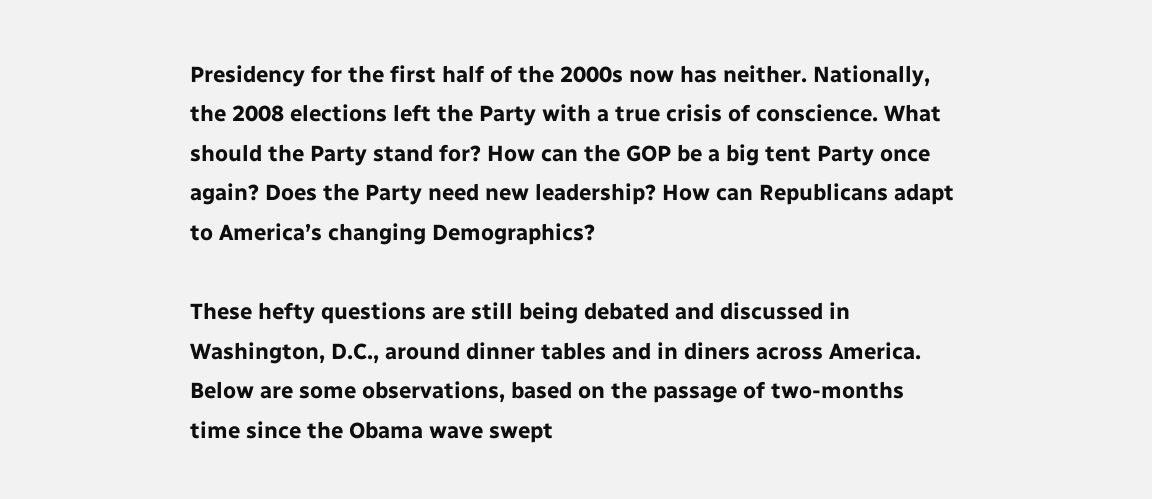Presidency for the first half of the 2000s now has neither. Nationally, the 2008 elections left the Party with a true crisis of conscience. What should the Party stand for? How can the GOP be a big tent Party once again? Does the Party need new leadership? How can Republicans adapt to America’s changing Demographics?

These hefty questions are still being debated and discussed in Washington, D.C., around dinner tables and in diners across America. Below are some observations, based on the passage of two-months time since the Obama wave swept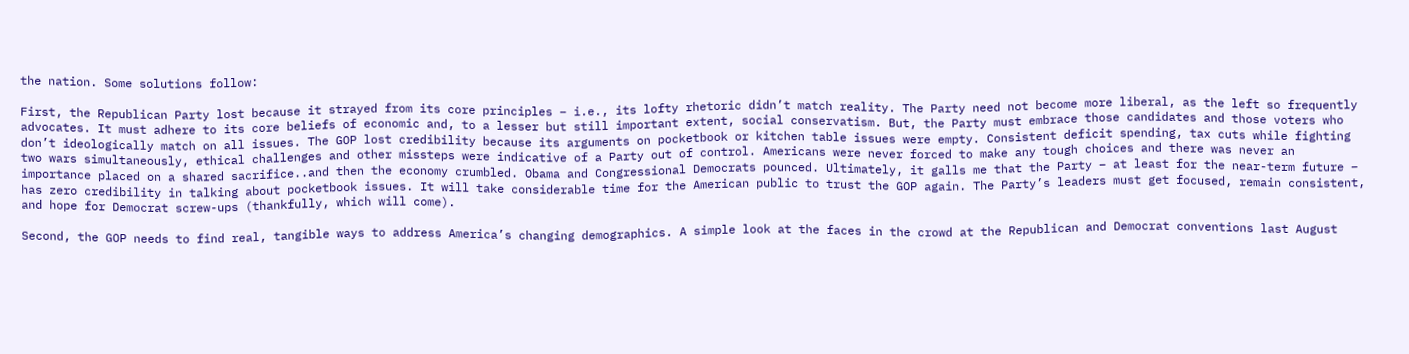the nation. Some solutions follow:

First, the Republican Party lost because it strayed from its core principles – i.e., its lofty rhetoric didn’t match reality. The Party need not become more liberal, as the left so frequently advocates. It must adhere to its core beliefs of economic and, to a lesser but still important extent, social conservatism. But, the Party must embrace those candidates and those voters who don’t ideologically match on all issues. The GOP lost credibility because its arguments on pocketbook or kitchen table issues were empty. Consistent deficit spending, tax cuts while fighting two wars simultaneously, ethical challenges and other missteps were indicative of a Party out of control. Americans were never forced to make any tough choices and there was never an importance placed on a shared sacrifice..and then the economy crumbled. Obama and Congressional Democrats pounced. Ultimately, it galls me that the Party – at least for the near-term future – has zero credibility in talking about pocketbook issues. It will take considerable time for the American public to trust the GOP again. The Party’s leaders must get focused, remain consistent, and hope for Democrat screw-ups (thankfully, which will come).

Second, the GOP needs to find real, tangible ways to address America’s changing demographics. A simple look at the faces in the crowd at the Republican and Democrat conventions last August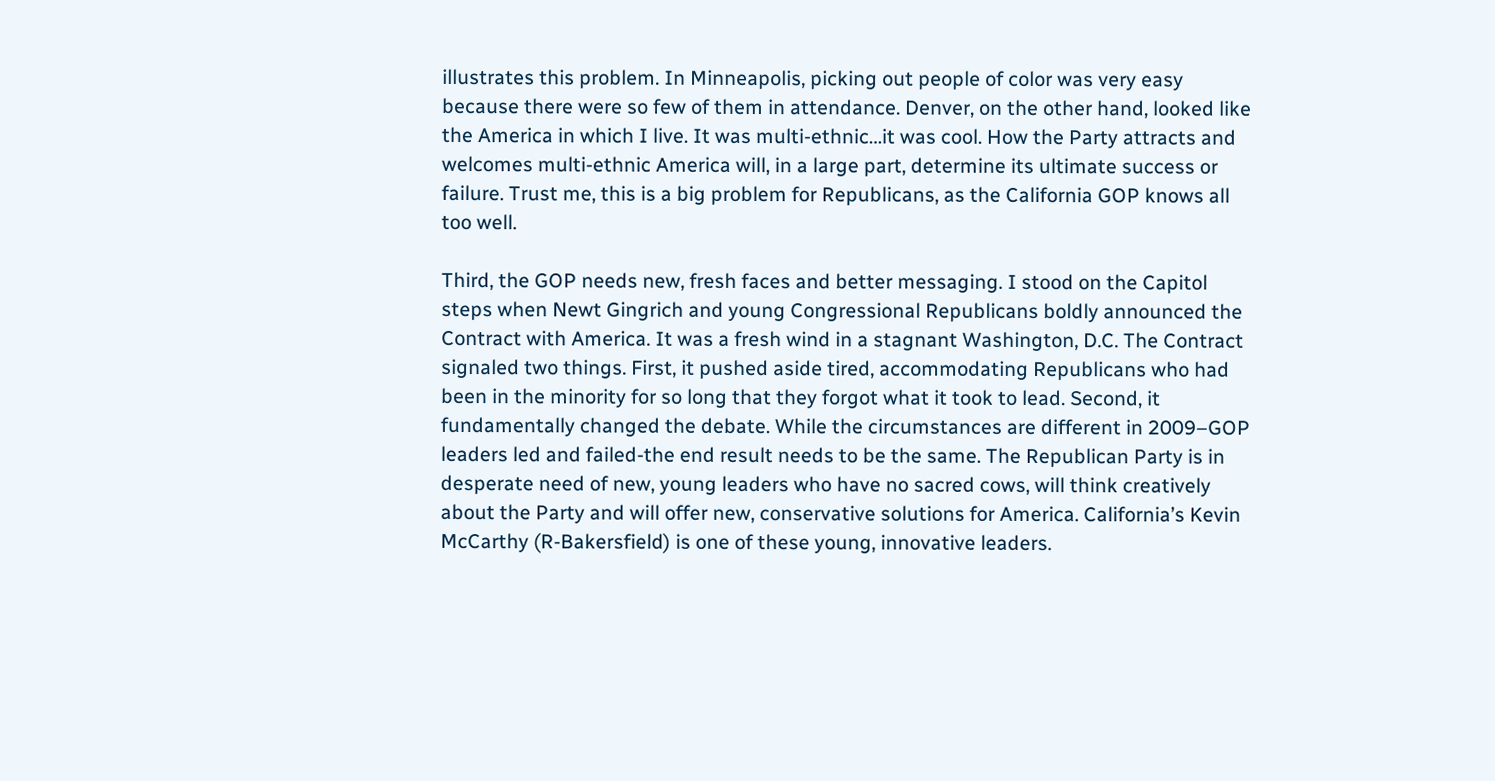illustrates this problem. In Minneapolis, picking out people of color was very easy because there were so few of them in attendance. Denver, on the other hand, looked like the America in which I live. It was multi-ethnic…it was cool. How the Party attracts and welcomes multi-ethnic America will, in a large part, determine its ultimate success or failure. Trust me, this is a big problem for Republicans, as the California GOP knows all too well.

Third, the GOP needs new, fresh faces and better messaging. I stood on the Capitol steps when Newt Gingrich and young Congressional Republicans boldly announced the Contract with America. It was a fresh wind in a stagnant Washington, D.C. The Contract signaled two things. First, it pushed aside tired, accommodating Republicans who had been in the minority for so long that they forgot what it took to lead. Second, it fundamentally changed the debate. While the circumstances are different in 2009–GOP leaders led and failed-the end result needs to be the same. The Republican Party is in desperate need of new, young leaders who have no sacred cows, will think creatively about the Party and will offer new, conservative solutions for America. California’s Kevin McCarthy (R-Bakersfield) is one of these young, innovative leaders.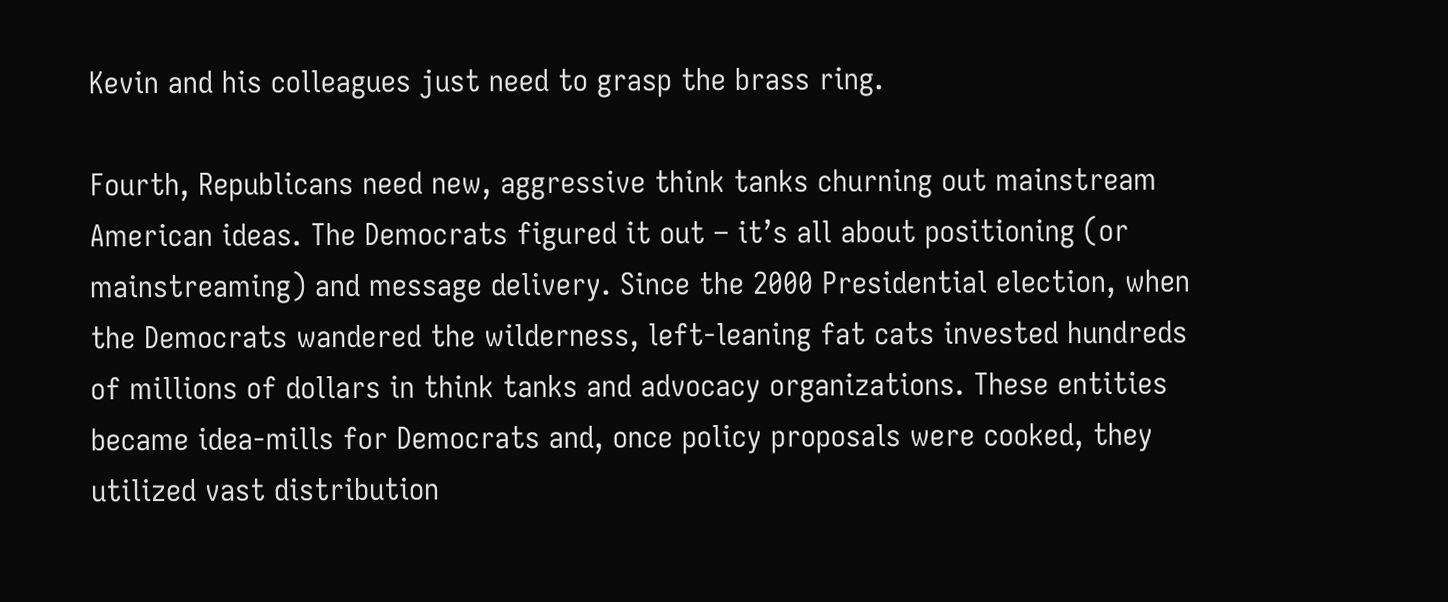Kevin and his colleagues just need to grasp the brass ring.

Fourth, Republicans need new, aggressive think tanks churning out mainstream American ideas. The Democrats figured it out – it’s all about positioning (or mainstreaming) and message delivery. Since the 2000 Presidential election, when the Democrats wandered the wilderness, left-leaning fat cats invested hundreds of millions of dollars in think tanks and advocacy organizations. These entities became idea-mills for Democrats and, once policy proposals were cooked, they utilized vast distribution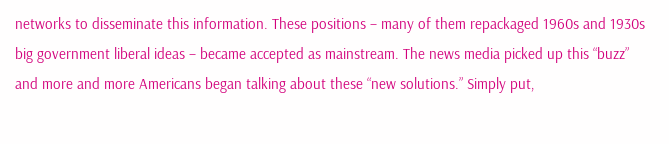networks to disseminate this information. These positions – many of them repackaged 1960s and 1930s big government liberal ideas – became accepted as mainstream. The news media picked up this “buzz” and more and more Americans began talking about these “new solutions.” Simply put,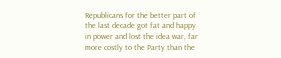Republicans for the better part of the last decade got fat and happy in power and lost the idea war, far more costly to the Party than the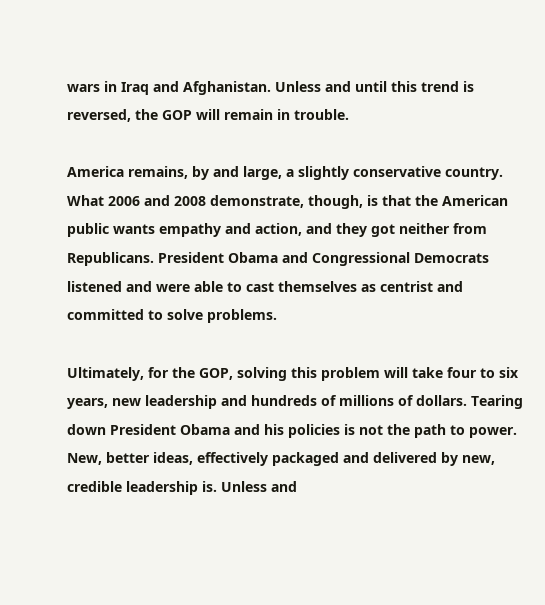wars in Iraq and Afghanistan. Unless and until this trend is reversed, the GOP will remain in trouble.

America remains, by and large, a slightly conservative country. What 2006 and 2008 demonstrate, though, is that the American public wants empathy and action, and they got neither from Republicans. President Obama and Congressional Democrats listened and were able to cast themselves as centrist and committed to solve problems.

Ultimately, for the GOP, solving this problem will take four to six years, new leadership and hundreds of millions of dollars. Tearing down President Obama and his policies is not the path to power. New, better ideas, effectively packaged and delivered by new, credible leadership is. Unless and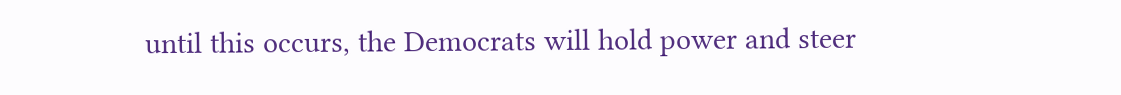until this occurs, the Democrats will hold power and steer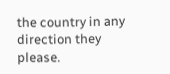the country in any direction they please.